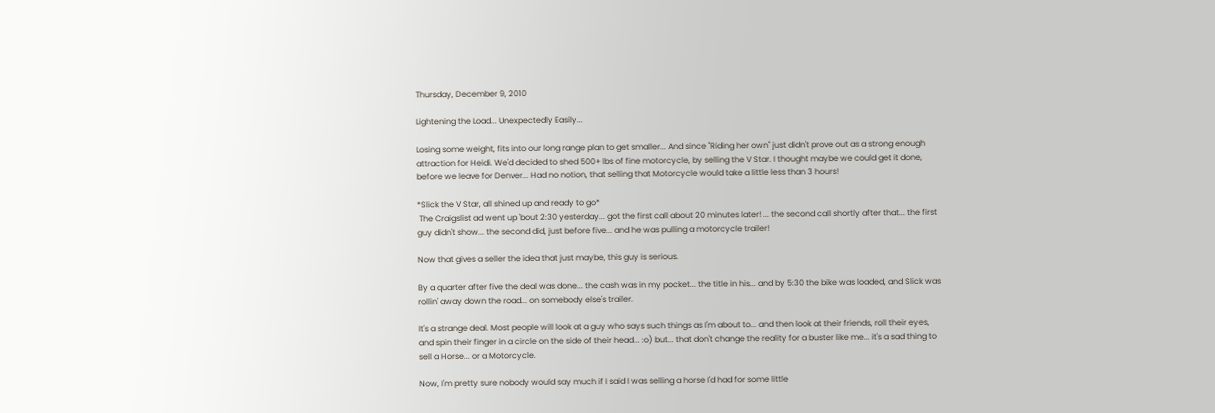Thursday, December 9, 2010

Lightening the Load... Unexpectedly Easily...

Losing some weight, fits into our long range plan to get smaller... And since "Riding her own" just didn't prove out as a strong enough attraction for Heidi. We'd decided to shed 500+ lbs of fine motorcycle, by selling the V Star. I thought maybe we could get it done, before we leave for Denver... Had no notion, that selling that Motorcycle would take a little less than 3 hours!

*Slick the V Star, all shined up and ready to go*
 The Craigslist ad went up 'bout 2:30 yesterday... got the first call about 20 minutes later! ... the second call shortly after that... the first guy didn't show... the second did, just before five... and he was pulling a motorcycle trailer!

Now that gives a seller the idea that just maybe, this guy is serious.

By a quarter after five the deal was done... the cash was in my pocket... the title in his... and by 5:30 the bike was loaded, and Slick was rollin' away down the road... on somebody else's trailer.

It's a strange deal. Most people will look at a guy who says such things as I'm about to... and then look at their friends, roll their eyes, and spin their finger in a circle on the side of their head... :o) but... that don't change the reality for a buster like me... it's a sad thing to sell a Horse... or a Motorcycle.

Now, I'm pretty sure nobody would say much if I said I was selling a horse I'd had for some little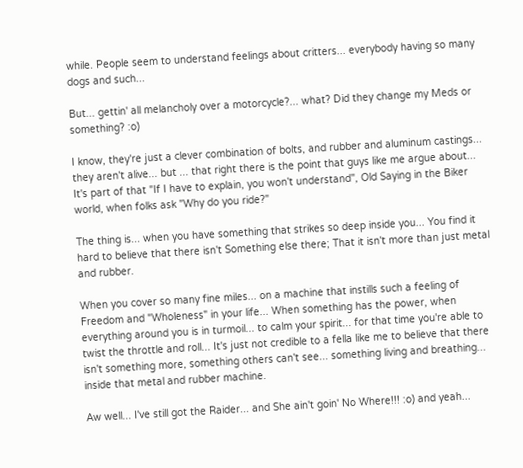while. People seem to understand feelings about critters... everybody having so many dogs and such...

But... gettin' all melancholy over a motorcycle?... what? Did they change my Meds or something? :o)

I know, they're just a clever combination of bolts, and rubber and aluminum castings... they aren't alive... but ... that right there is the point that guys like me argue about... It's part of that "If I have to explain, you won't understand", Old Saying in the Biker world, when folks ask "Why do you ride?"

The thing is... when you have something that strikes so deep inside you... You find it hard to believe that there isn't Something else there; That it isn't more than just metal and rubber.

When you cover so many fine miles... on a machine that instills such a feeling of Freedom and "Wholeness" in your life... When something has the power, when everything around you is in turmoil... to calm your spirit... for that time you're able to twist the throttle and roll... It's just not credible to a fella like me to believe that there isn't something more, something others can't see... something living and breathing... inside that metal and rubber machine.

Aw well... I've still got the Raider... and She ain't goin' No Where!!! :o) and yeah...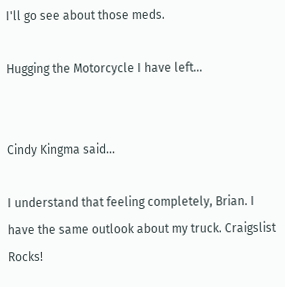I'll go see about those meds.

Hugging the Motorcycle I have left...


Cindy Kingma said...

I understand that feeling completely, Brian. I have the same outlook about my truck. Craigslist Rocks!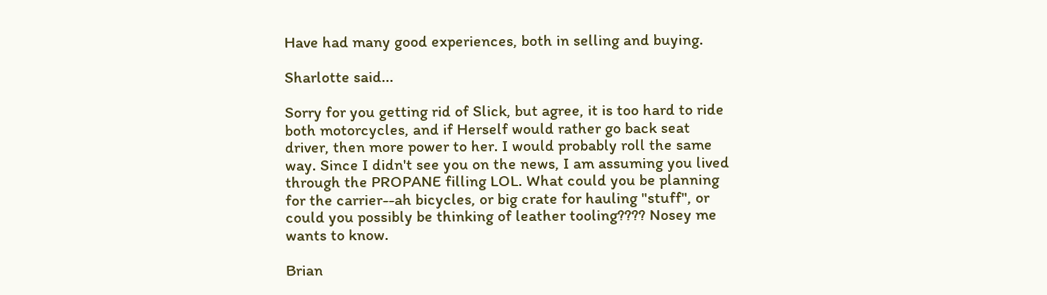Have had many good experiences, both in selling and buying.

Sharlotte said...

Sorry for you getting rid of Slick, but agree, it is too hard to ride both motorcycles, and if Herself would rather go back seat driver, then more power to her. I would probably roll the same way. Since I didn't see you on the news, I am assuming you lived through the PROPANE filling LOL. What could you be planning for the carrier--ah bicycles, or big crate for hauling "stuff", or could you possibly be thinking of leather tooling???? Nosey me wants to know.

Brian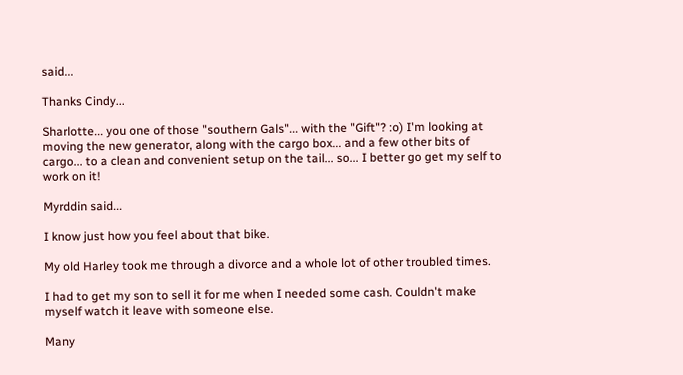said...

Thanks Cindy...

Sharlotte... you one of those "southern Gals"... with the "Gift"? :o) I'm looking at moving the new generator, along with the cargo box... and a few other bits of cargo... to a clean and convenient setup on the tail... so... I better go get my self to work on it!

Myrddin said...

I know just how you feel about that bike.

My old Harley took me through a divorce and a whole lot of other troubled times.

I had to get my son to sell it for me when I needed some cash. Couldn't make myself watch it leave with someone else.

Many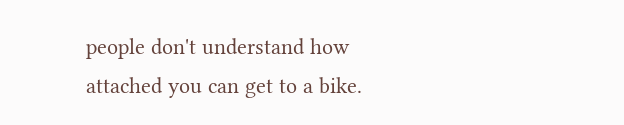people don't understand how attached you can get to a bike.